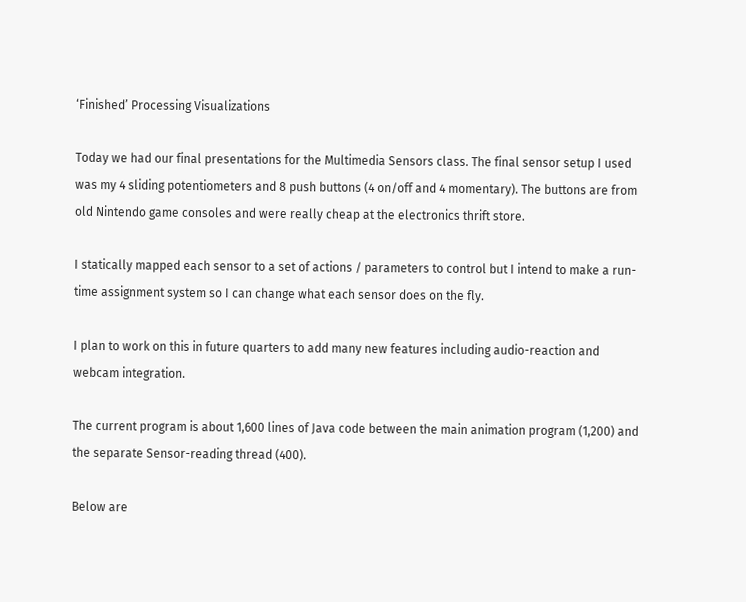‘Finished’ Processing Visualizations

Today we had our final presentations for the Multimedia Sensors class. The final sensor setup I used was my 4 sliding potentiometers and 8 push buttons (4 on/off and 4 momentary). The buttons are from old Nintendo game consoles and were really cheap at the electronics thrift store.

I statically mapped each sensor to a set of actions / parameters to control but I intend to make a run-time assignment system so I can change what each sensor does on the fly.

I plan to work on this in future quarters to add many new features including audio-reaction and webcam integration.

The current program is about 1,600 lines of Java code between the main animation program (1,200) and the separate Sensor-reading thread (400).

Below are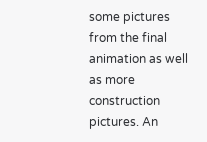some pictures from the final animation as well as more construction pictures. An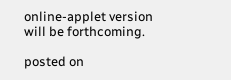online-applet version will be forthcoming.

posted on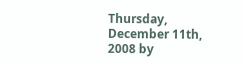Thursday, December 11th, 2008 by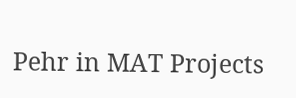Pehr in MAT Projects